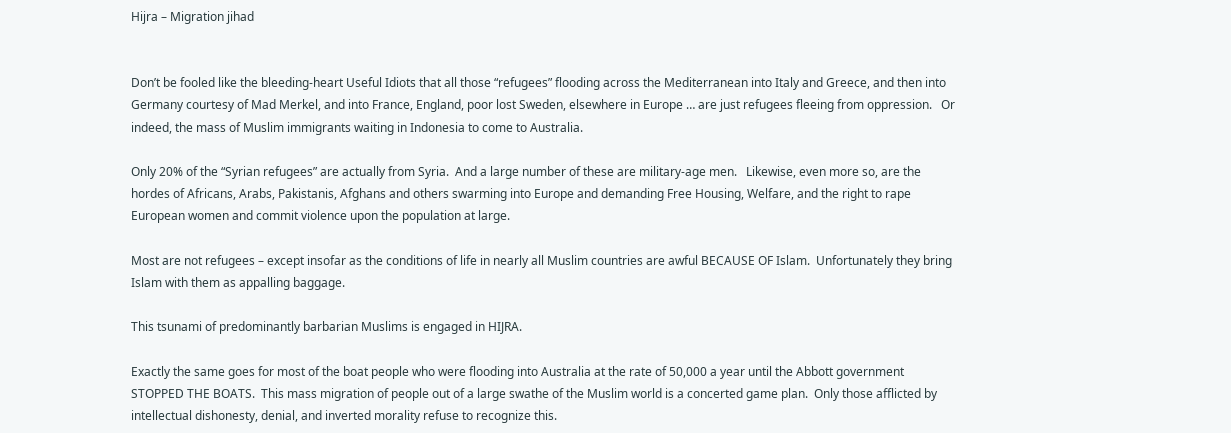Hijra – Migration jihad


Don’t be fooled like the bleeding-heart Useful Idiots that all those “refugees” flooding across the Mediterranean into Italy and Greece, and then into Germany courtesy of Mad Merkel, and into France, England, poor lost Sweden, elsewhere in Europe … are just refugees fleeing from oppression.   Or indeed, the mass of Muslim immigrants waiting in Indonesia to come to Australia.

Only 20% of the “Syrian refugees” are actually from Syria.  And a large number of these are military-age men.   Likewise, even more so, are the hordes of Africans, Arabs, Pakistanis, Afghans and others swarming into Europe and demanding Free Housing, Welfare, and the right to rape European women and commit violence upon the population at large.

Most are not refugees – except insofar as the conditions of life in nearly all Muslim countries are awful BECAUSE OF Islam.  Unfortunately they bring Islam with them as appalling baggage.

This tsunami of predominantly barbarian Muslims is engaged in HIJRA.

Exactly the same goes for most of the boat people who were flooding into Australia at the rate of 50,000 a year until the Abbott government STOPPED THE BOATS.  This mass migration of people out of a large swathe of the Muslim world is a concerted game plan.  Only those afflicted by intellectual dishonesty, denial, and inverted morality refuse to recognize this.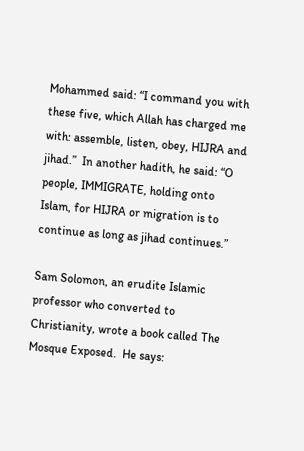Mohammed said: “I command you with these five, which Allah has charged me with: assemble, listen, obey, HIJRA and jihad.”  In another hadith, he said: “O people, IMMIGRATE, holding onto Islam, for HIJRA or migration is to continue as long as jihad continues.”

Sam Solomon, an erudite Islamic professor who converted to Christianity, wrote a book called The Mosque Exposed.  He says: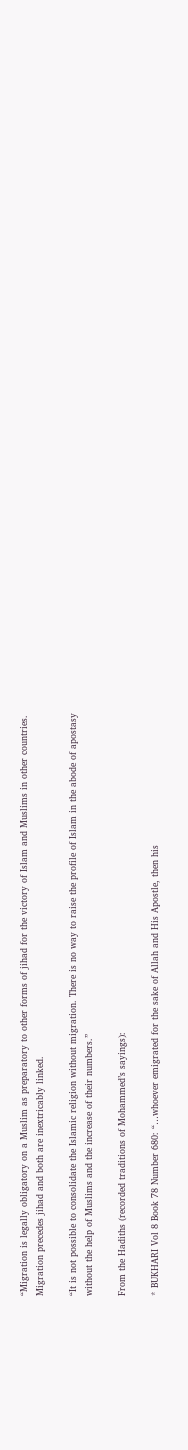“Migration is legally obligatory on a Muslim as preparatory to other forms of jihad for the victory of Islam and Muslims in other countries. Migration precedes jihad and both are inextricably linked.

“It is not possible to consolidate the Islamic religion without migration. There is no way to raise the profile of Islam in the abode of apostasy without the help of Muslims and the increase of their numbers.”

From the Hadiths (recorded traditions of Mohammed’s sayings):

* BUKHARI Vol 8 Book 78 Number 680: “…whoever emigrated for the sake of Allah and His Apostle, then his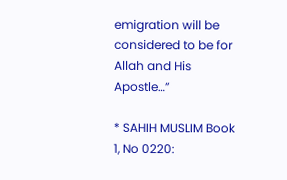emigration will be considered to be for Allah and His Apostle…”

* SAHIH MUSLIM Book 1, No 0220: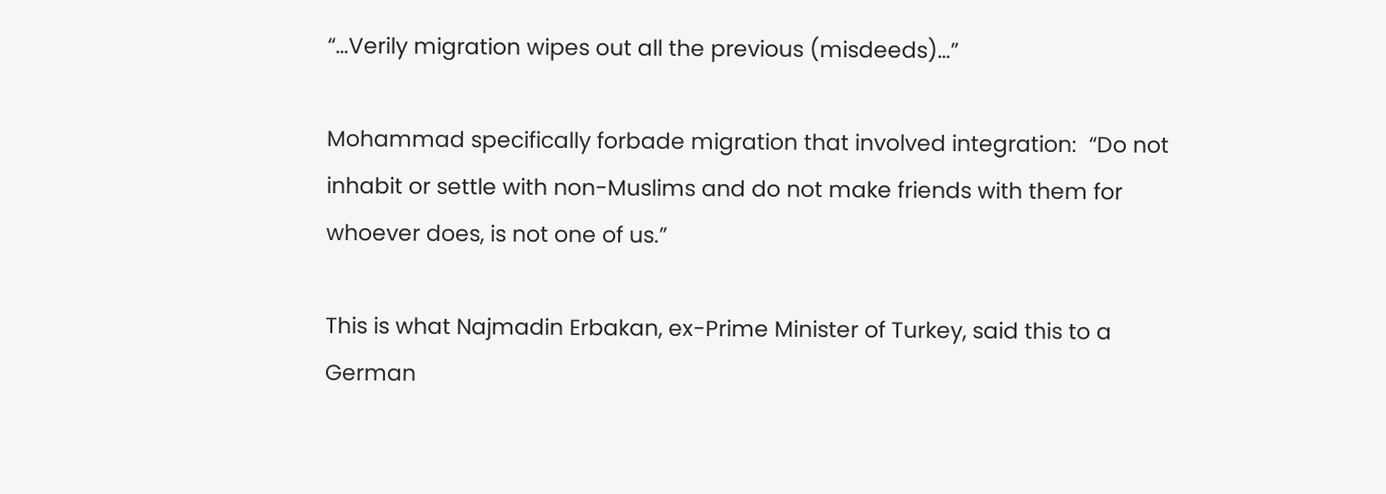“…Verily migration wipes out all the previous (misdeeds)…”

Mohammad specifically forbade migration that involved integration:  “Do not inhabit or settle with non-Muslims and do not make friends with them for whoever does, is not one of us.”

This is what Najmadin Erbakan, ex-Prime Minister of Turkey, said this to a German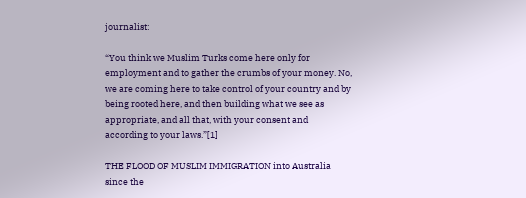journalist:

“You think we Muslim Turks come here only for employment and to gather the crumbs of your money. No, we are coming here to take control of your country and by being rooted here, and then building what we see as appropriate, and all that, with your consent and according to your laws.”[1]

THE FLOOD OF MUSLIM IMMIGRATION into Australia since the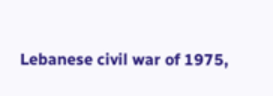Lebanese civil war of 1975,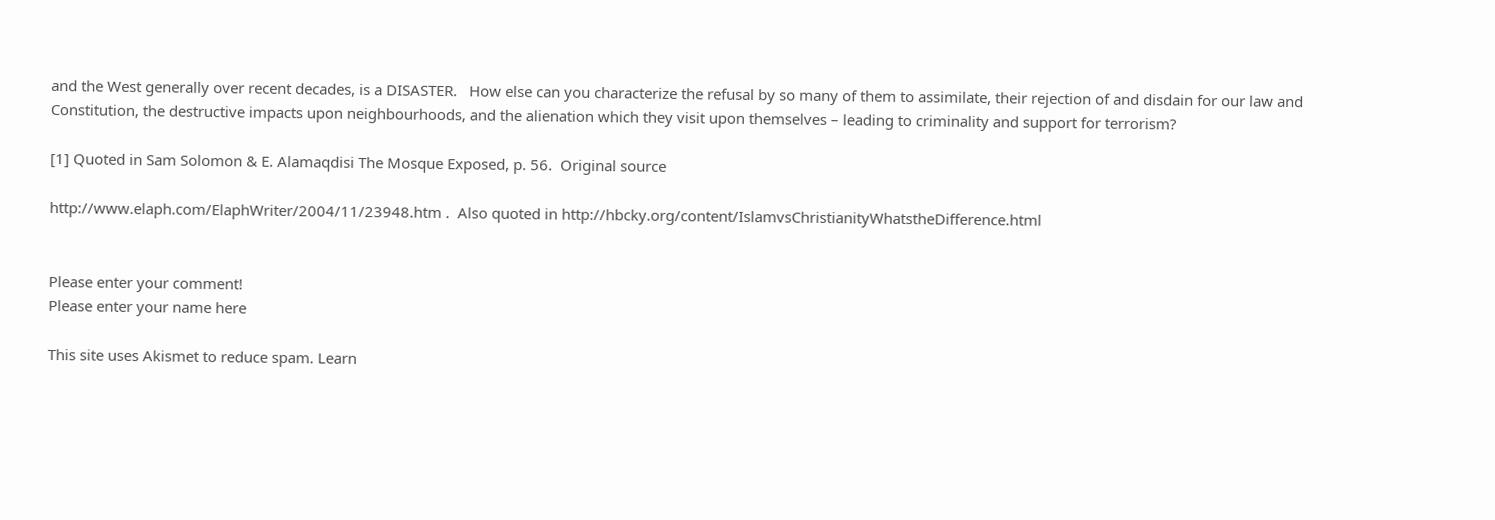and the West generally over recent decades, is a DISASTER.   How else can you characterize the refusal by so many of them to assimilate, their rejection of and disdain for our law and Constitution, the destructive impacts upon neighbourhoods, and the alienation which they visit upon themselves – leading to criminality and support for terrorism?

[1] Quoted in Sam Solomon & E. Alamaqdisi The Mosque Exposed, p. 56.  Original source

http://www.elaph.com/ElaphWriter/2004/11/23948.htm .  Also quoted in http://hbcky.org/content/IslamvsChristianityWhatstheDifference.html


Please enter your comment!
Please enter your name here

This site uses Akismet to reduce spam. Learn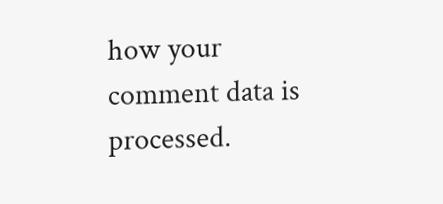how your comment data is processed.